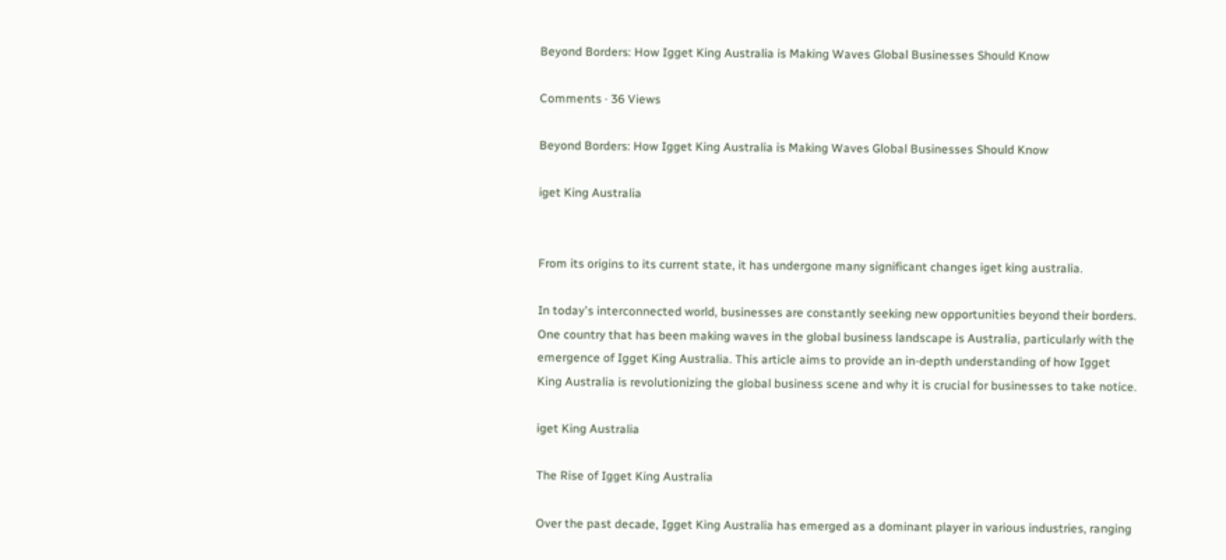Beyond Borders: How Igget King Australia is Making Waves Global Businesses Should Know

Comments · 36 Views

Beyond Borders: How Igget King Australia is Making Waves Global Businesses Should Know

iget King Australia


From its origins to its current state, it has undergone many significant changes iget king australia.

In today's interconnected world, businesses are constantly seeking new opportunities beyond their borders. One country that has been making waves in the global business landscape is Australia, particularly with the emergence of Igget King Australia. This article aims to provide an in-depth understanding of how Igget King Australia is revolutionizing the global business scene and why it is crucial for businesses to take notice.

iget King Australia

The Rise of Igget King Australia

Over the past decade, Igget King Australia has emerged as a dominant player in various industries, ranging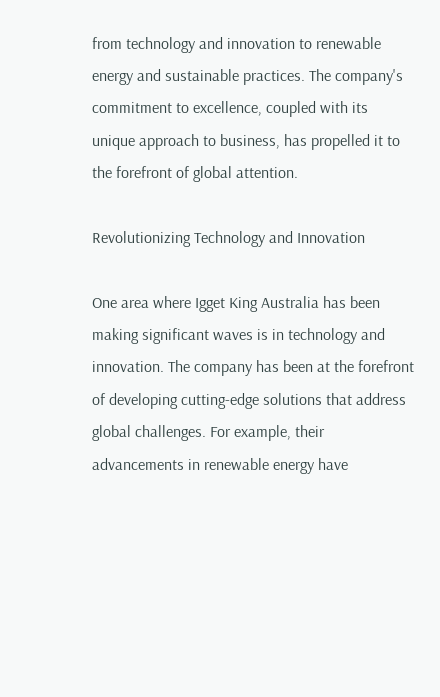from technology and innovation to renewable energy and sustainable practices. The company's commitment to excellence, coupled with its unique approach to business, has propelled it to the forefront of global attention.

Revolutionizing Technology and Innovation

One area where Igget King Australia has been making significant waves is in technology and innovation. The company has been at the forefront of developing cutting-edge solutions that address global challenges. For example, their advancements in renewable energy have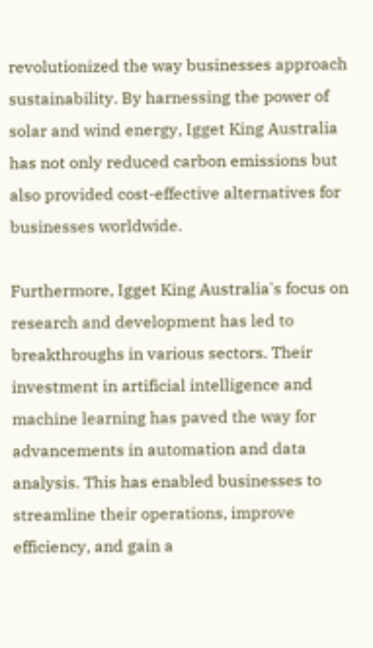revolutionized the way businesses approach sustainability. By harnessing the power of solar and wind energy, Igget King Australia has not only reduced carbon emissions but also provided cost-effective alternatives for businesses worldwide.

Furthermore, Igget King Australia's focus on research and development has led to breakthroughs in various sectors. Their investment in artificial intelligence and machine learning has paved the way for advancements in automation and data analysis. This has enabled businesses to streamline their operations, improve efficiency, and gain a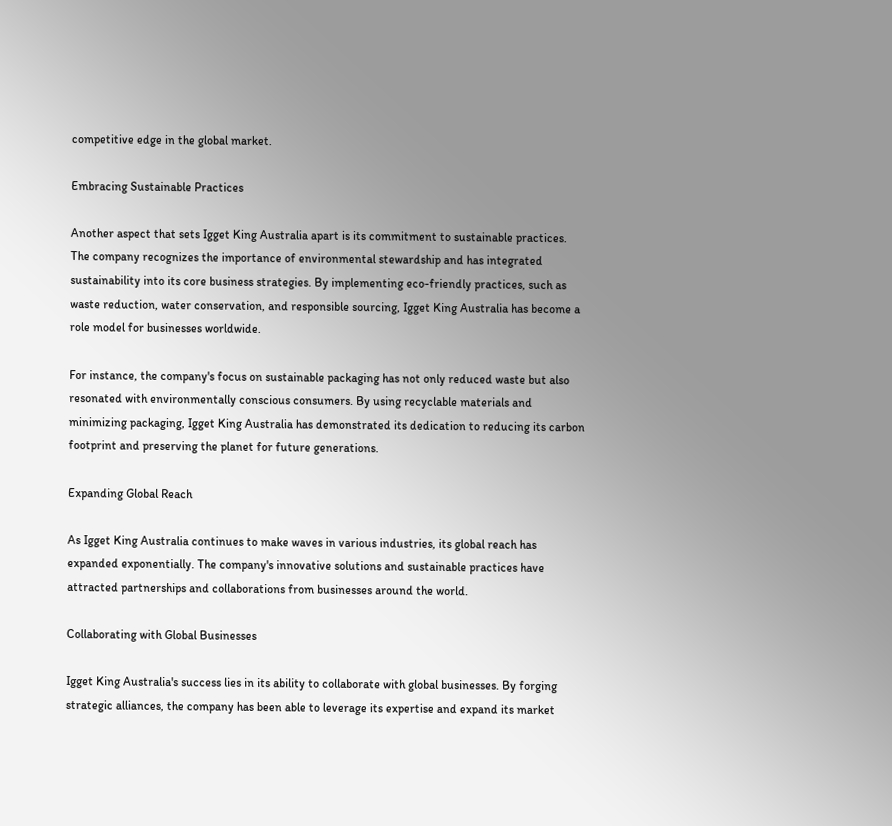competitive edge in the global market.

Embracing Sustainable Practices

Another aspect that sets Igget King Australia apart is its commitment to sustainable practices. The company recognizes the importance of environmental stewardship and has integrated sustainability into its core business strategies. By implementing eco-friendly practices, such as waste reduction, water conservation, and responsible sourcing, Igget King Australia has become a role model for businesses worldwide.

For instance, the company's focus on sustainable packaging has not only reduced waste but also resonated with environmentally conscious consumers. By using recyclable materials and minimizing packaging, Igget King Australia has demonstrated its dedication to reducing its carbon footprint and preserving the planet for future generations.

Expanding Global Reach

As Igget King Australia continues to make waves in various industries, its global reach has expanded exponentially. The company's innovative solutions and sustainable practices have attracted partnerships and collaborations from businesses around the world.

Collaborating with Global Businesses

Igget King Australia's success lies in its ability to collaborate with global businesses. By forging strategic alliances, the company has been able to leverage its expertise and expand its market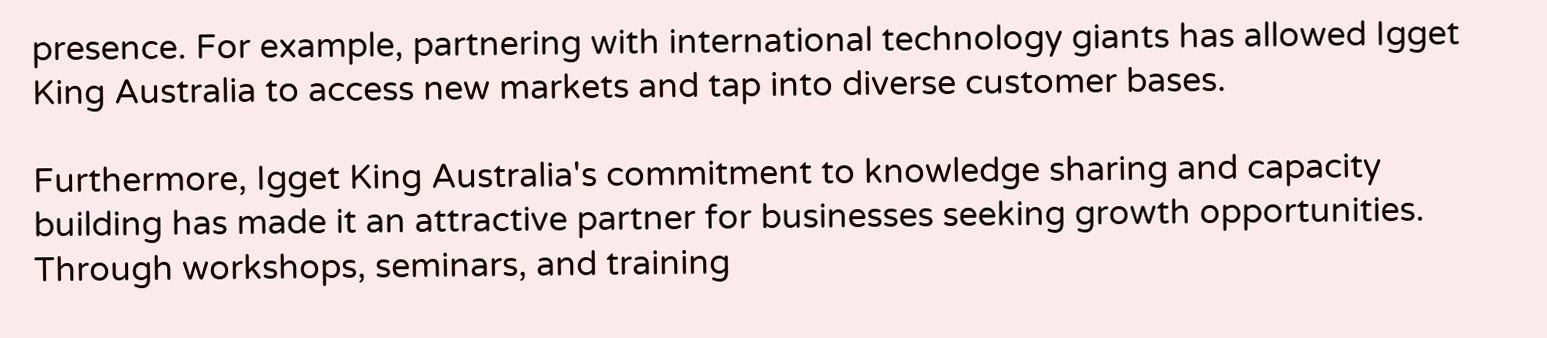presence. For example, partnering with international technology giants has allowed Igget King Australia to access new markets and tap into diverse customer bases.

Furthermore, Igget King Australia's commitment to knowledge sharing and capacity building has made it an attractive partner for businesses seeking growth opportunities. Through workshops, seminars, and training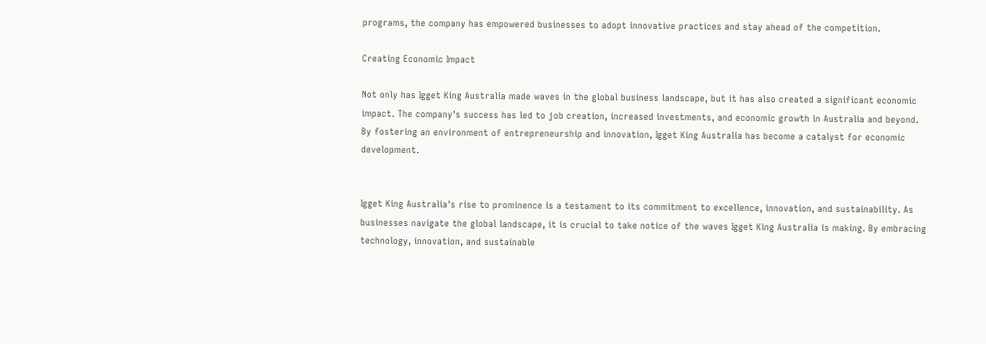programs, the company has empowered businesses to adopt innovative practices and stay ahead of the competition.

Creating Economic Impact

Not only has Igget King Australia made waves in the global business landscape, but it has also created a significant economic impact. The company's success has led to job creation, increased investments, and economic growth in Australia and beyond. By fostering an environment of entrepreneurship and innovation, Igget King Australia has become a catalyst for economic development.


Igget King Australia's rise to prominence is a testament to its commitment to excellence, innovation, and sustainability. As businesses navigate the global landscape, it is crucial to take notice of the waves Igget King Australia is making. By embracing technology, innovation, and sustainable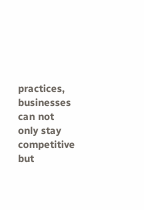practices, businesses can not only stay competitive but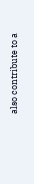also contribute to a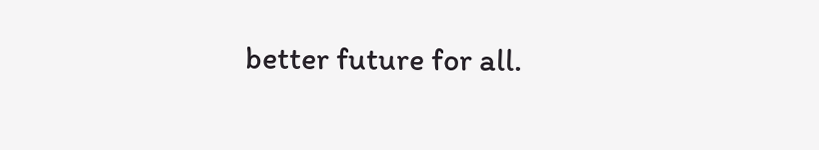better future for all.